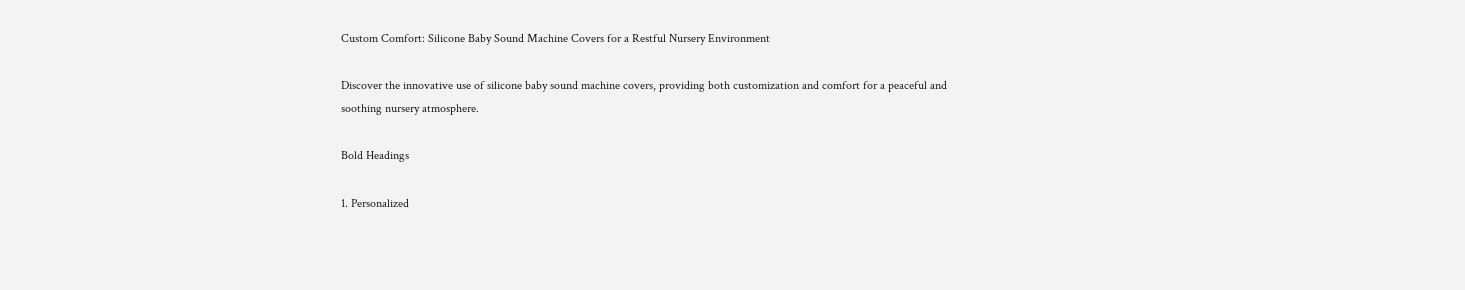Custom Comfort: Silicone Baby Sound Machine Covers for a Restful Nursery Environment

Discover the innovative use of silicone baby sound machine covers, providing both customization and comfort for a peaceful and soothing nursery atmosphere.

Bold Headings

1. Personalized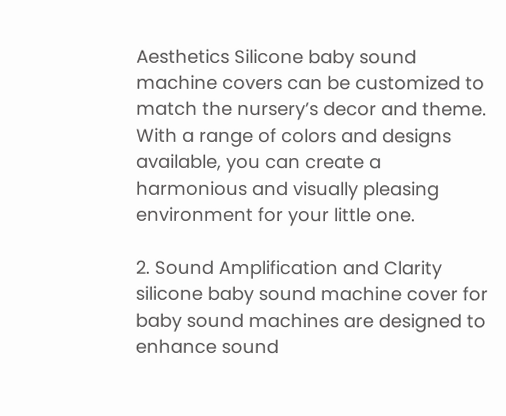Aesthetics Silicone baby sound machine covers can be customized to match the nursery’s decor and theme. With a range of colors and designs available, you can create a harmonious and visually pleasing environment for your little one.

2. Sound Amplification and Clarity silicone baby sound machine cover for baby sound machines are designed to enhance sound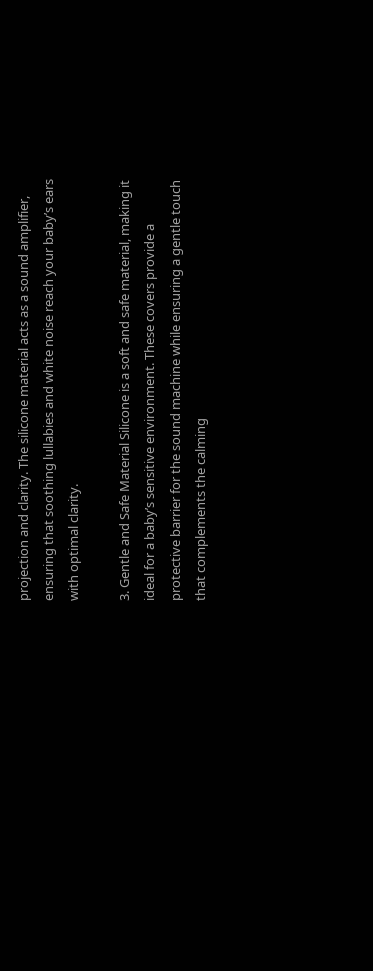projection and clarity. The silicone material acts as a sound amplifier, ensuring that soothing lullabies and white noise reach your baby’s ears with optimal clarity.

3. Gentle and Safe Material Silicone is a soft and safe material, making it ideal for a baby’s sensitive environment. These covers provide a protective barrier for the sound machine while ensuring a gentle touch that complements the calming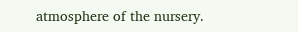atmosphere of the nursery.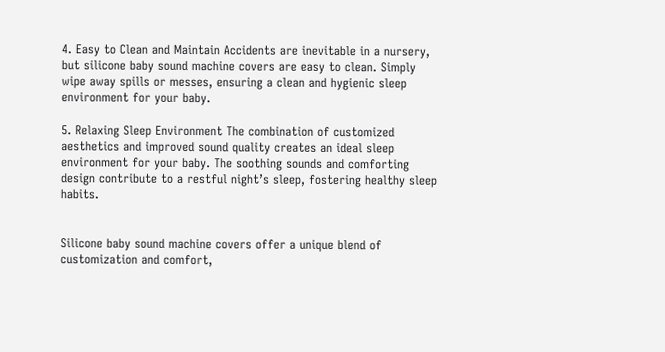4. Easy to Clean and Maintain Accidents are inevitable in a nursery, but silicone baby sound machine covers are easy to clean. Simply wipe away spills or messes, ensuring a clean and hygienic sleep environment for your baby.

5. Relaxing Sleep Environment The combination of customized aesthetics and improved sound quality creates an ideal sleep environment for your baby. The soothing sounds and comforting design contribute to a restful night’s sleep, fostering healthy sleep habits.


Silicone baby sound machine covers offer a unique blend of customization and comfort,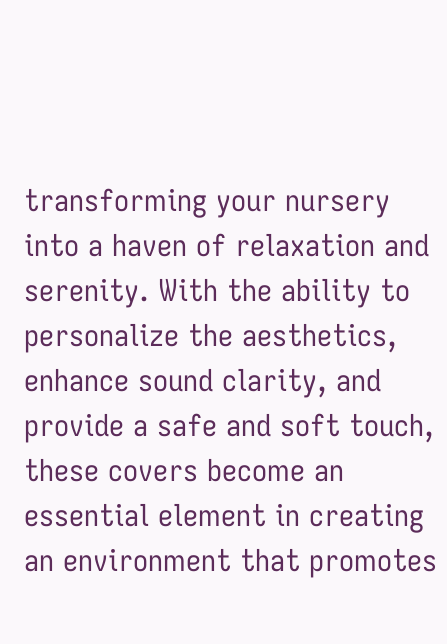transforming your nursery into a haven of relaxation and serenity. With the ability to personalize the aesthetics, enhance sound clarity, and provide a safe and soft touch, these covers become an essential element in creating an environment that promotes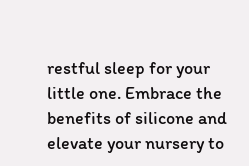restful sleep for your little one. Embrace the benefits of silicone and elevate your nursery to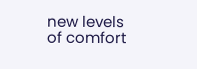new levels of comfort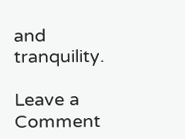and tranquility.

Leave a Comment